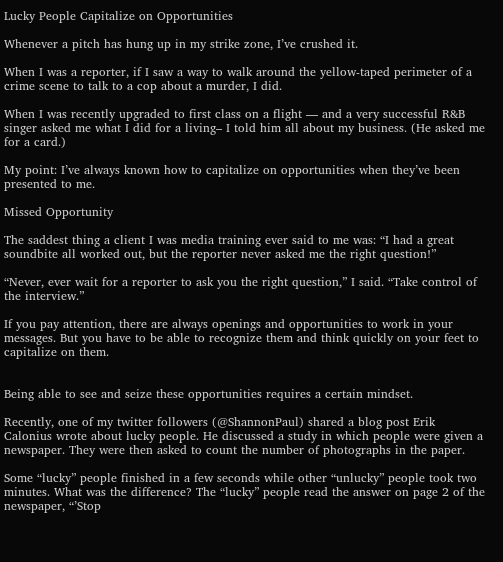Lucky People Capitalize on Opportunities

Whenever a pitch has hung up in my strike zone, I’ve crushed it.

When I was a reporter, if I saw a way to walk around the yellow-taped perimeter of a crime scene to talk to a cop about a murder, I did.

When I was recently upgraded to first class on a flight — and a very successful R&B singer asked me what I did for a living– I told him all about my business. (He asked me for a card.)

My point: I’ve always known how to capitalize on opportunities when they’ve been presented to me.

Missed Opportunity

The saddest thing a client I was media training ever said to me was: “I had a great soundbite all worked out, but the reporter never asked me the right question!”

“Never, ever wait for a reporter to ask you the right question,” I said. “Take control of the interview.”

If you pay attention, there are always openings and opportunities to work in your messages. But you have to be able to recognize them and think quickly on your feet to capitalize on them.


Being able to see and seize these opportunities requires a certain mindset.

Recently, one of my twitter followers (@ShannonPaul) shared a blog post Erik Calonius wrote about lucky people. He discussed a study in which people were given a newspaper. They were then asked to count the number of photographs in the paper.

Some “lucky” people finished in a few seconds while other “unlucky” people took two minutes. What was the difference? The “lucky” people read the answer on page 2 of the newspaper, “’Stop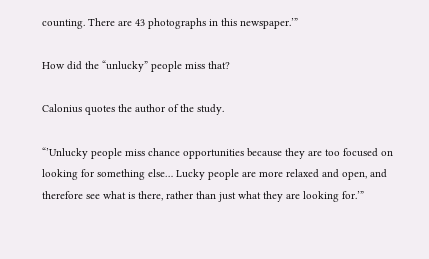counting. There are 43 photographs in this newspaper.’”

How did the “unlucky” people miss that?

Calonius quotes the author of the study.

“’Unlucky people miss chance opportunities because they are too focused on looking for something else… Lucky people are more relaxed and open, and therefore see what is there, rather than just what they are looking for.’”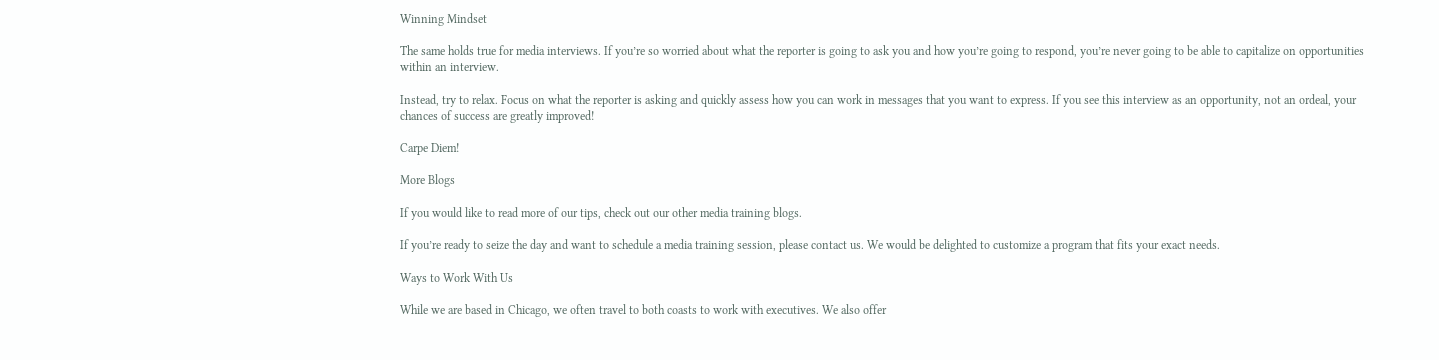Winning Mindset

The same holds true for media interviews. If you’re so worried about what the reporter is going to ask you and how you’re going to respond, you’re never going to be able to capitalize on opportunities within an interview.

Instead, try to relax. Focus on what the reporter is asking and quickly assess how you can work in messages that you want to express. If you see this interview as an opportunity, not an ordeal, your chances of success are greatly improved!

Carpe Diem!

More Blogs

If you would like to read more of our tips, check out our other media training blogs.

If you’re ready to seize the day and want to schedule a media training session, please contact us. We would be delighted to customize a program that fits your exact needs.

Ways to Work With Us

While we are based in Chicago, we often travel to both coasts to work with executives. We also offer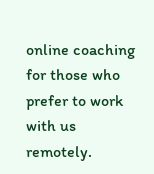online coaching for those who prefer to work with us remotely.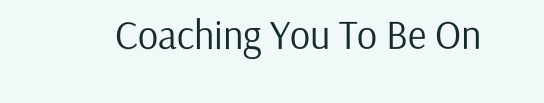Coaching You To Be On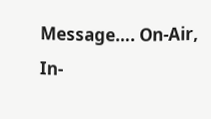Message…. On-Air, In-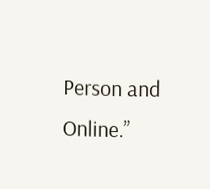Person and Online.”